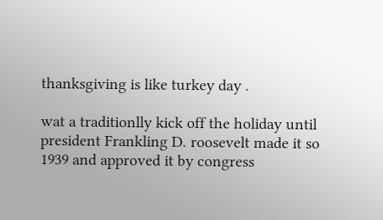thanksgiving is like turkey day .

wat a traditionlly kick off the holiday until president Frankling D. roosevelt made it so 1939 and approved it by congress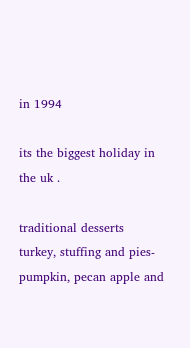in 1994

its the biggest holiday in the uk .

traditional desserts
turkey, stuffing and pies- pumpkin, pecan apple and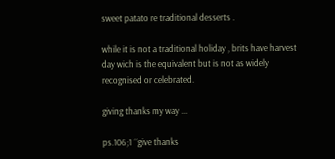sweet patato re traditional desserts .

while it is not a traditional holiday , brits have harvest day wich is the equivalent but is not as widely recognised or celebrated.

giving thanks my way ...

ps.106;1 ´´give thanks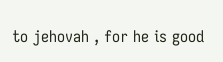to jehovah , for he is good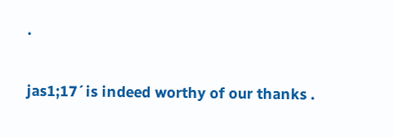.

jas1;17´is indeed worthy of our thanks .